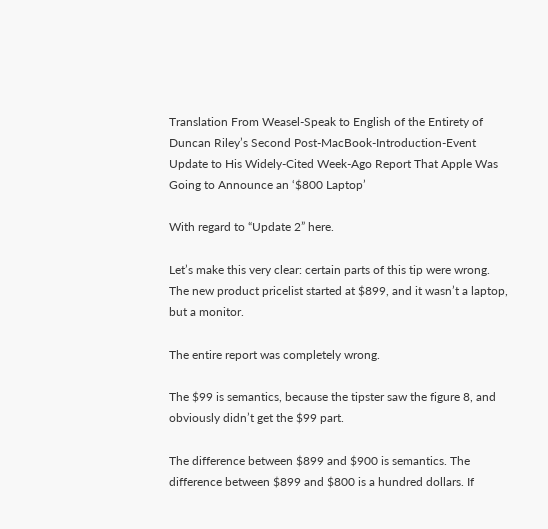Translation From Weasel-Speak to English of the Entirety of Duncan Riley’s Second Post-MacBook-Introduction-Event Update to His Widely-Cited Week-Ago Report That Apple Was Going to Announce an ‘$800 Laptop’

With regard to “Update 2” here.

Let’s make this very clear: certain parts of this tip were wrong. The new product pricelist started at $899, and it wasn’t a laptop, but a monitor.

The entire report was completely wrong.

The $99 is semantics, because the tipster saw the figure 8, and obviously didn’t get the $99 part.

The difference between $899 and $900 is semantics. The difference between $899 and $800 is a hundred dollars. If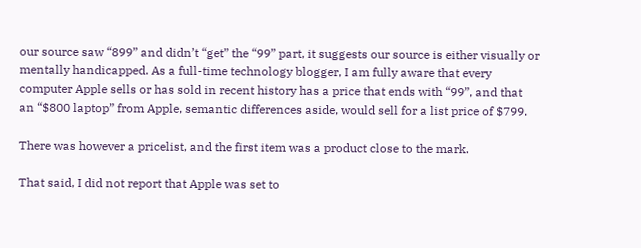our source saw “899” and didn’t “get” the “99” part, it suggests our source is either visually or mentally handicapped. As a full-time technology blogger, I am fully aware that every computer Apple sells or has sold in recent history has a price that ends with “99”, and that an “$800 laptop” from Apple, semantic differences aside, would sell for a list price of $799.

There was however a pricelist, and the first item was a product close to the mark.

That said, I did not report that Apple was set to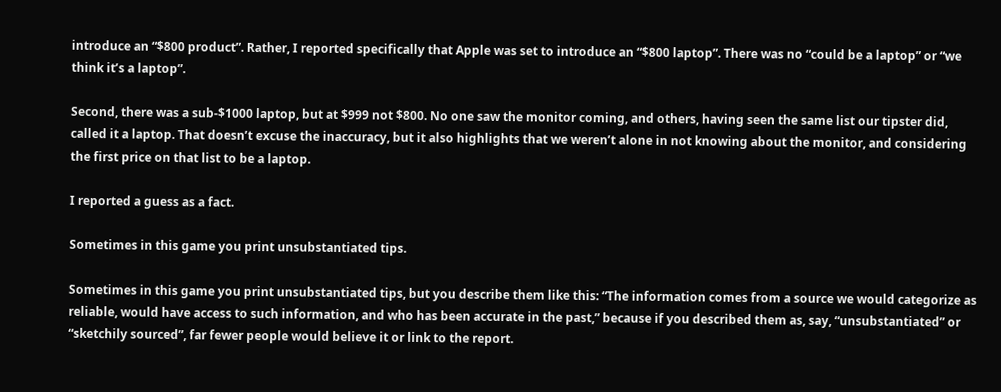introduce an “$800 product”. Rather, I reported specifically that Apple was set to introduce an “$800 laptop”. There was no “could be a laptop” or “we think it’s a laptop”.

Second, there was a sub-$1000 laptop, but at $999 not $800. No one saw the monitor coming, and others, having seen the same list our tipster did, called it a laptop. That doesn’t excuse the inaccuracy, but it also highlights that we weren’t alone in not knowing about the monitor, and considering the first price on that list to be a laptop.

I reported a guess as a fact.

Sometimes in this game you print unsubstantiated tips.

Sometimes in this game you print unsubstantiated tips, but you describe them like this: “The information comes from a source we would categorize as reliable, would have access to such information, and who has been accurate in the past,” because if you described them as, say, “unsubstantiated” or “sketchily sourced”, far fewer people would believe it or link to the report.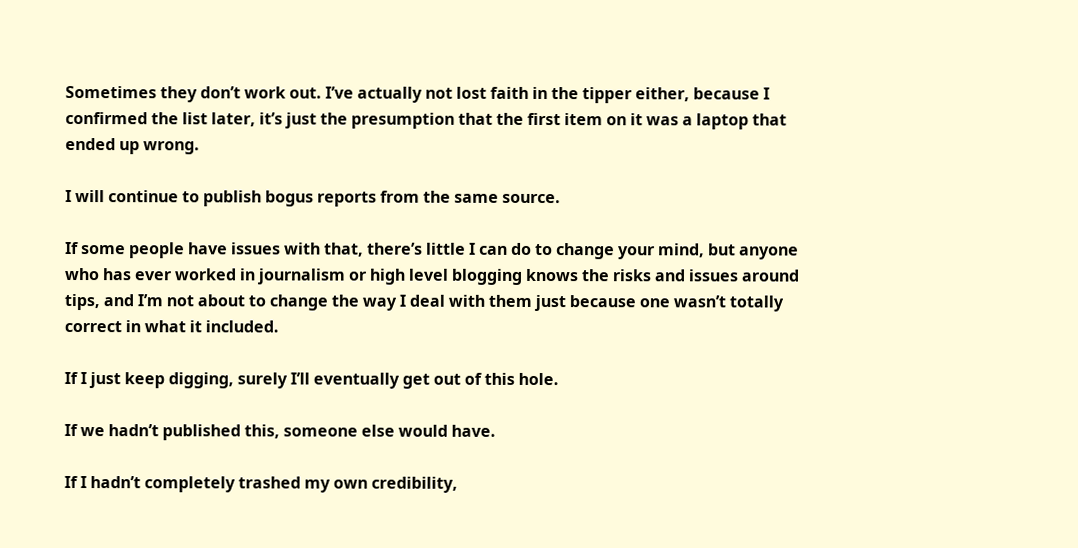Sometimes they don’t work out. I’ve actually not lost faith in the tipper either, because I confirmed the list later, it’s just the presumption that the first item on it was a laptop that ended up wrong.

I will continue to publish bogus reports from the same source.

If some people have issues with that, there’s little I can do to change your mind, but anyone who has ever worked in journalism or high level blogging knows the risks and issues around tips, and I’m not about to change the way I deal with them just because one wasn’t totally correct in what it included.

If I just keep digging, surely I’ll eventually get out of this hole.

If we hadn’t published this, someone else would have.

If I hadn’t completely trashed my own credibility,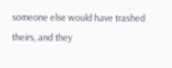someone else would have trashed theirs, and they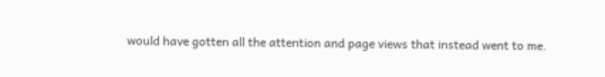would have gotten all the attention and page views that instead went to me.